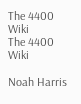The 4400 Wiki
The 4400 Wiki

Noah Harris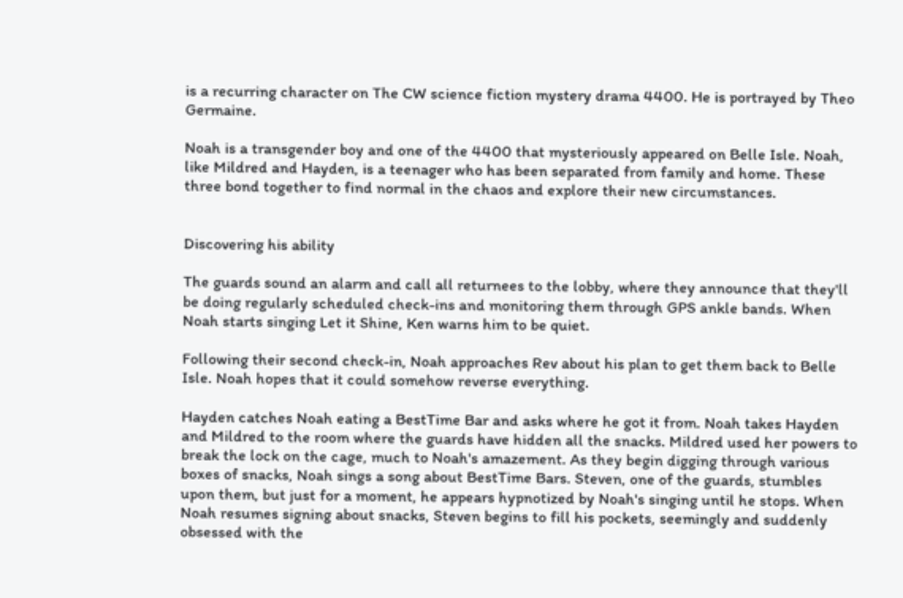is a recurring character on The CW science fiction mystery drama 4400. He is portrayed by Theo Germaine.

Noah is a transgender boy and one of the 4400 that mysteriously appeared on Belle Isle. Noah, like Mildred and Hayden, is a teenager who has been separated from family and home. These three bond together to find normal in the chaos and explore their new circumstances.


Discovering his ability

The guards sound an alarm and call all returnees to the lobby, where they announce that they'll be doing regularly scheduled check-ins and monitoring them through GPS ankle bands. When Noah starts singing Let it Shine, Ken warns him to be quiet.

Following their second check-in, Noah approaches Rev about his plan to get them back to Belle Isle. Noah hopes that it could somehow reverse everything.

Hayden catches Noah eating a BestTime Bar and asks where he got it from. Noah takes Hayden and Mildred to the room where the guards have hidden all the snacks. Mildred used her powers to break the lock on the cage, much to Noah's amazement. As they begin digging through various boxes of snacks, Noah sings a song about BestTime Bars. Steven, one of the guards, stumbles upon them, but just for a moment, he appears hypnotized by Noah's singing until he stops. When Noah resumes signing about snacks, Steven begins to fill his pockets, seemingly and suddenly obsessed with the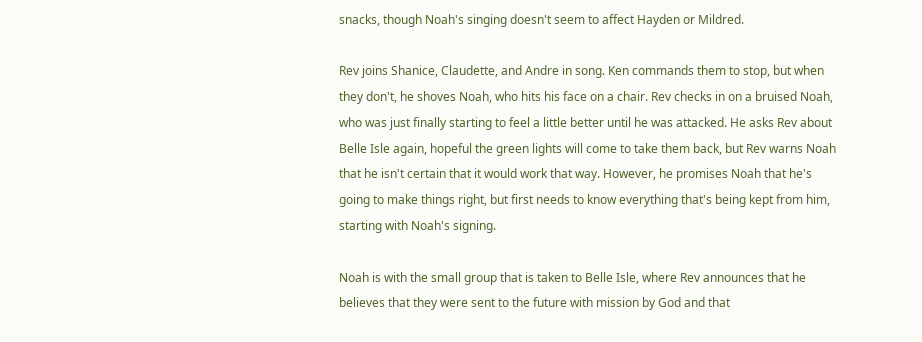snacks, though Noah's singing doesn't seem to affect Hayden or Mildred.

Rev joins Shanice, Claudette, and Andre in song. Ken commands them to stop, but when they don't, he shoves Noah, who hits his face on a chair. Rev checks in on a bruised Noah, who was just finally starting to feel a little better until he was attacked. He asks Rev about Belle Isle again, hopeful the green lights will come to take them back, but Rev warns Noah that he isn't certain that it would work that way. However, he promises Noah that he's going to make things right, but first needs to know everything that's being kept from him, starting with Noah's signing.

Noah is with the small group that is taken to Belle Isle, where Rev announces that he believes that they were sent to the future with mission by God and that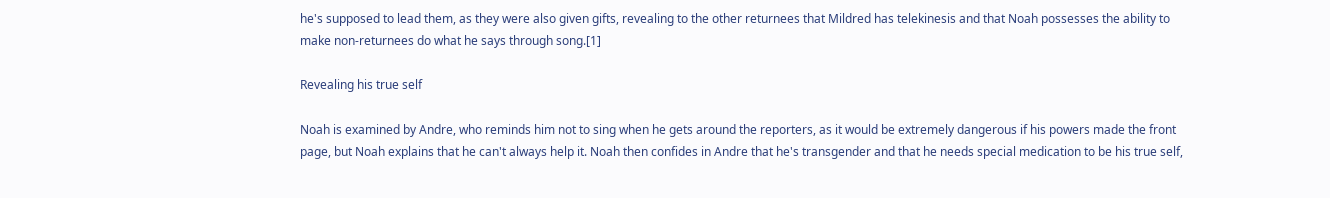he's supposed to lead them, as they were also given gifts, revealing to the other returnees that Mildred has telekinesis and that Noah possesses the ability to make non-returnees do what he says through song.[1]

Revealing his true self

Noah is examined by Andre, who reminds him not to sing when he gets around the reporters, as it would be extremely dangerous if his powers made the front page, but Noah explains that he can't always help it. Noah then confides in Andre that he's transgender and that he needs special medication to be his true self,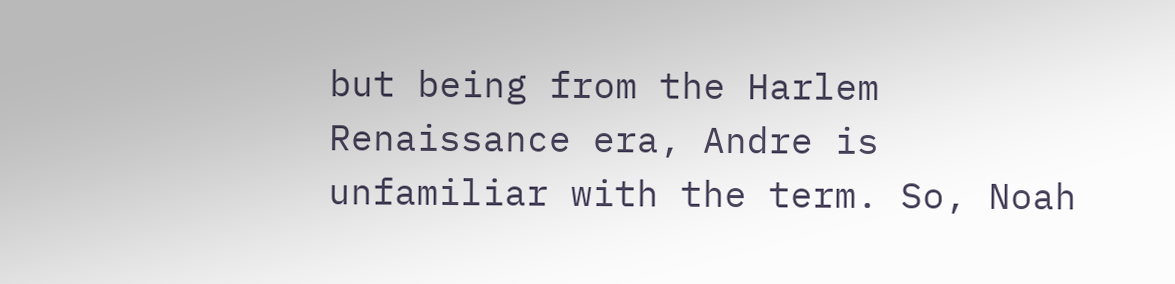but being from the Harlem Renaissance era, Andre is unfamiliar with the term. So, Noah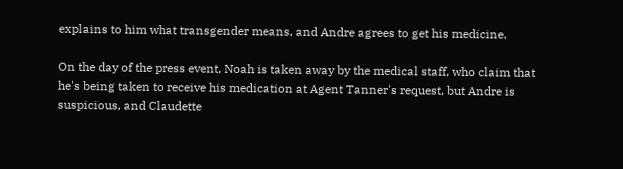explains to him what transgender means, and Andre agrees to get his medicine.

On the day of the press event, Noah is taken away by the medical staff, who claim that he's being taken to receive his medication at Agent Tanner's request, but Andre is suspicious, and Claudette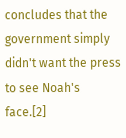concludes that the government simply didn't want the press to see Noah's face.[2]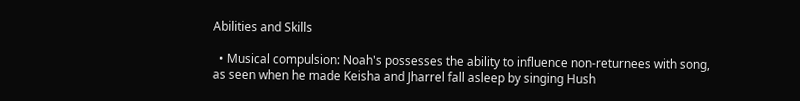Abilities and Skills

  • Musical compulsion: Noah's possesses the ability to influence non-returnees with song, as seen when he made Keisha and Jharrel fall asleep by singing Hush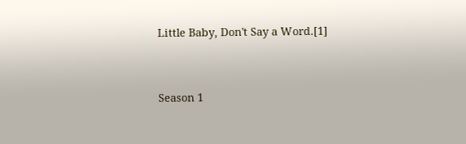Little Baby, Don't Say a Word.[1]


Season 1